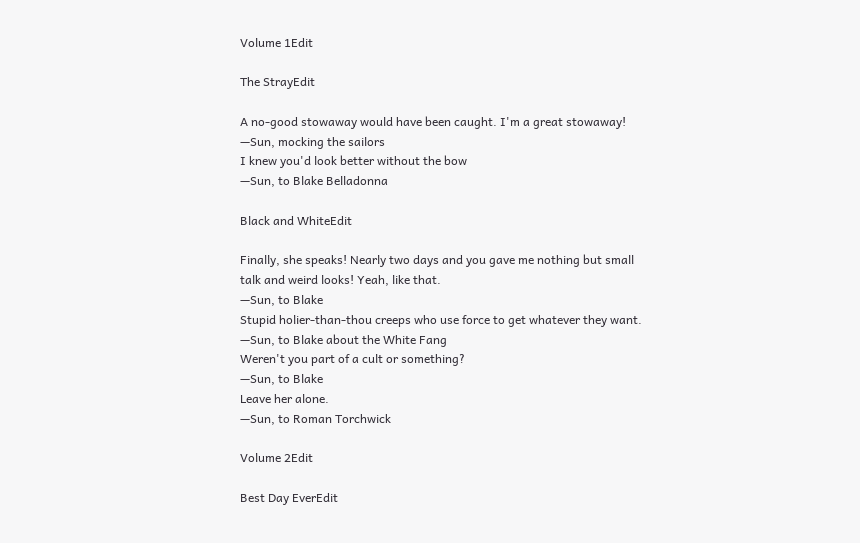Volume 1Edit

The StrayEdit

A no-good stowaway would have been caught. I'm a great stowaway!
—Sun, mocking the sailors
I knew you'd look better without the bow
—Sun, to Blake Belladonna

Black and WhiteEdit

Finally, she speaks! Nearly two days and you gave me nothing but small talk and weird looks! Yeah, like that.
—Sun, to Blake
Stupid holier-than-thou creeps who use force to get whatever they want.
—Sun, to Blake about the White Fang
Weren't you part of a cult or something?
—Sun, to Blake
Leave her alone.
—Sun, to Roman Torchwick

Volume 2Edit

Best Day EverEdit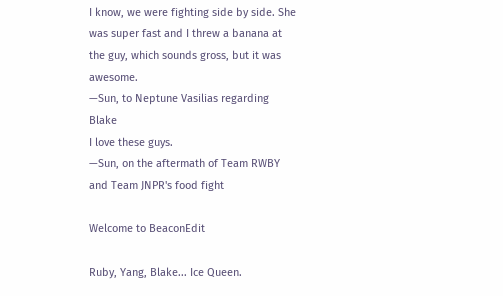I know, we were fighting side by side. She was super fast and I threw a banana at the guy, which sounds gross, but it was awesome.
—Sun, to Neptune Vasilias regarding Blake
I love these guys.
—Sun, on the aftermath of Team RWBY and Team JNPR's food fight

Welcome to BeaconEdit

Ruby, Yang, Blake... Ice Queen.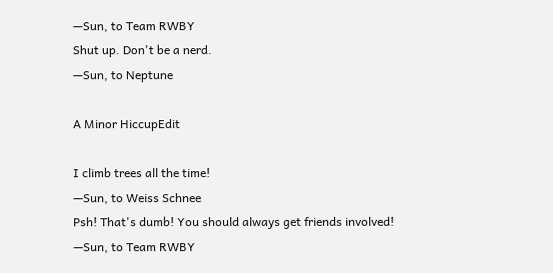—Sun, to Team RWBY
Shut up. Don't be a nerd.
—Sun, to Neptune

A Minor HiccupEdit

I climb trees all the time!
—Sun, to Weiss Schnee
Psh! That's dumb! You should always get friends involved!
—Sun, to Team RWBY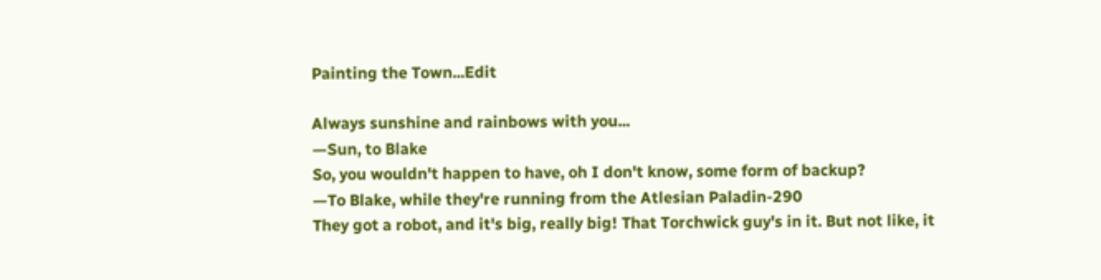Painting the Town...Edit

Always sunshine and rainbows with you...
—Sun, to Blake
So, you wouldn't happen to have, oh I don't know, some form of backup?
—To Blake, while they're running from the Atlesian Paladin-290
They got a robot, and it's big, really big! That Torchwick guy's in it. But not like, it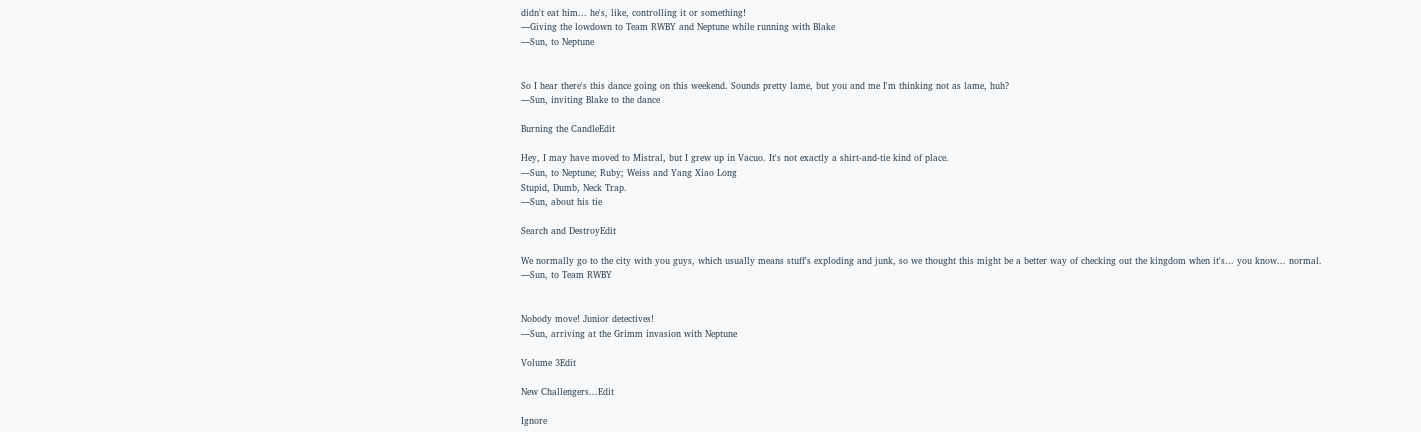didn't eat him... he's, like, controlling it or something!
—Giving the lowdown to Team RWBY and Neptune while running with Blake
—Sun, to Neptune


So I hear there's this dance going on this weekend. Sounds pretty lame, but you and me I'm thinking not as lame, huh?
—Sun, inviting Blake to the dance

Burning the CandleEdit

Hey, I may have moved to Mistral, but I grew up in Vacuo. It's not exactly a shirt-and-tie kind of place.
—Sun, to Neptune; Ruby; Weiss and Yang Xiao Long
Stupid, Dumb, Neck Trap.
—Sun, about his tie

Search and DestroyEdit

We normally go to the city with you guys, which usually means stuff's exploding and junk, so we thought this might be a better way of checking out the kingdom when it's... you know... normal.
—Sun, to Team RWBY


Nobody move! Junior detectives!
—Sun, arriving at the Grimm invasion with Neptune

Volume 3Edit

New Challengers...Edit

Ignore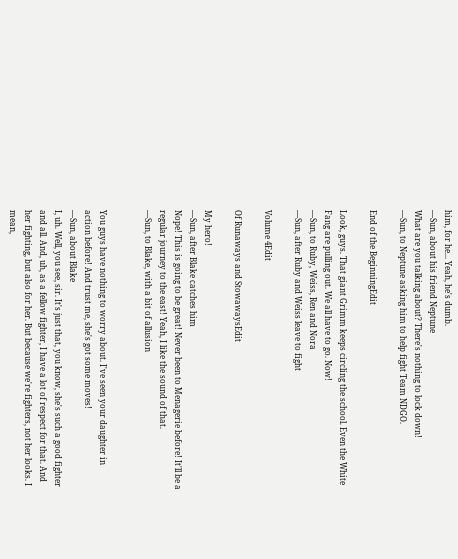him, for he... Yeah, he's dumb.
—Sun, about his friend Neptune
What are you talking about? There's nothing to lock down!
—Sun, to Neptune asking him to help fight Team NDGO.

End of the BeginningEdit

Look, guys. That giant Grimm keeps circling the school. Even the White Fang are pulling out. We all have to go. Now!
—Sun, to Ruby, Weiss, Ren and Nora
—Sun, after Ruby and Weiss leave to fight

Volume 4Edit

Of Runaways and StowawaysEdit

My hero!
—Sun, after Blake catches him
Nope! This is going to be great! Never been to Menagerie before! It'll be a regular journey to the east! Yeah, I like the sound of that.
—Sun, to Blake, with a bit of allusion


You guys have nothing to worry about. I've seen your daughter in action before! And trust me, she's got some moves!
—Sun, about Blake
I, uh. Well, you see, sir. It's just that, you know, she's such a good fighter and all. And, uh, as a fellow fighter, I have a lot of respect for that. And her fighting, but also for her. But because we're fighters, not her looks. I mean,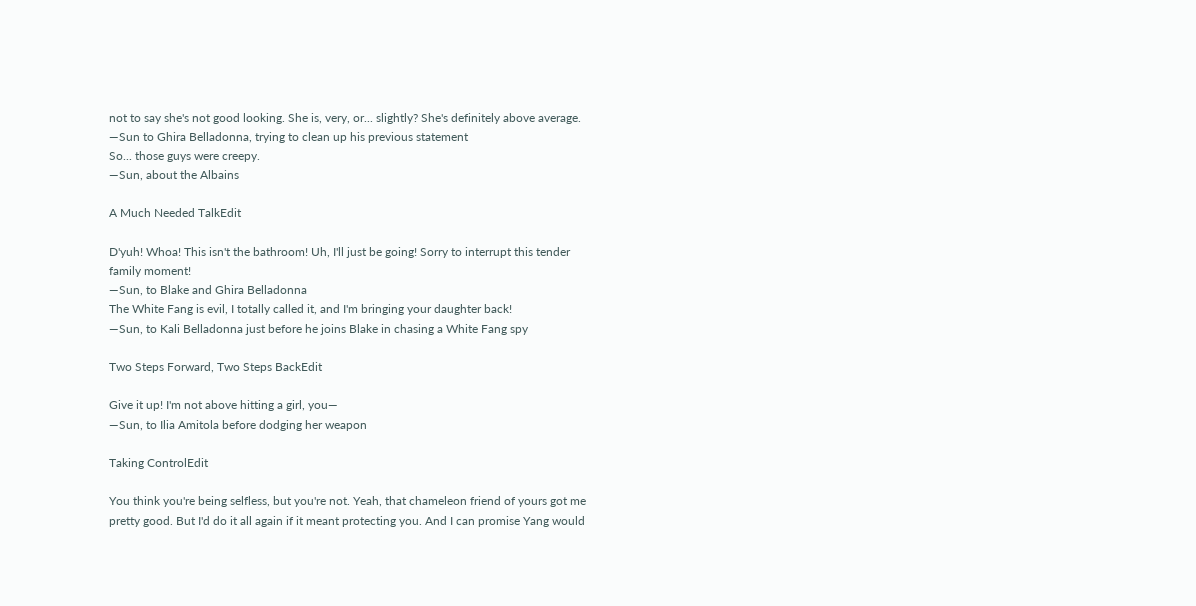not to say she's not good looking. She is, very, or... slightly? She's definitely above average.
—Sun to Ghira Belladonna, trying to clean up his previous statement
So... those guys were creepy.
—Sun, about the Albains

A Much Needed TalkEdit

D'yuh! Whoa! This isn't the bathroom! Uh, I'll just be going! Sorry to interrupt this tender family moment!
—Sun, to Blake and Ghira Belladonna
The White Fang is evil, I totally called it, and I'm bringing your daughter back!
—Sun, to Kali Belladonna just before he joins Blake in chasing a White Fang spy

Two Steps Forward, Two Steps BackEdit

Give it up! I'm not above hitting a girl, you—
—Sun, to Ilia Amitola before dodging her weapon

Taking ControlEdit

You think you're being selfless, but you're not. Yeah, that chameleon friend of yours got me pretty good. But I'd do it all again if it meant protecting you. And I can promise Yang would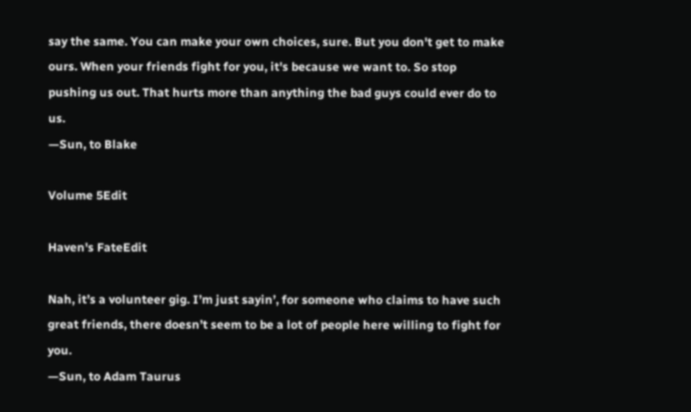say the same. You can make your own choices, sure. But you don't get to make ours. When your friends fight for you, it's because we want to. So stop pushing us out. That hurts more than anything the bad guys could ever do to us.
—Sun, to Blake

Volume 5Edit

Haven's FateEdit

Nah, it’s a volunteer gig. I’m just sayin’, for someone who claims to have such great friends, there doesn’t seem to be a lot of people here willing to fight for you.
—Sun, to Adam Taurus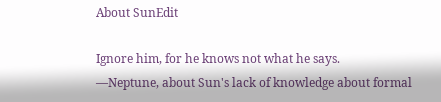About SunEdit

Ignore him, for he knows not what he says.
—Neptune, about Sun's lack of knowledge about formal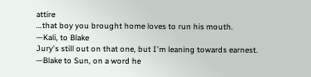attire
...that boy you brought home loves to run his mouth.
—Kali, to Blake
Jury's still out on that one, but I'm leaning towards earnest.
—Blake to Sun, on a word he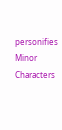personifies
Minor Characters